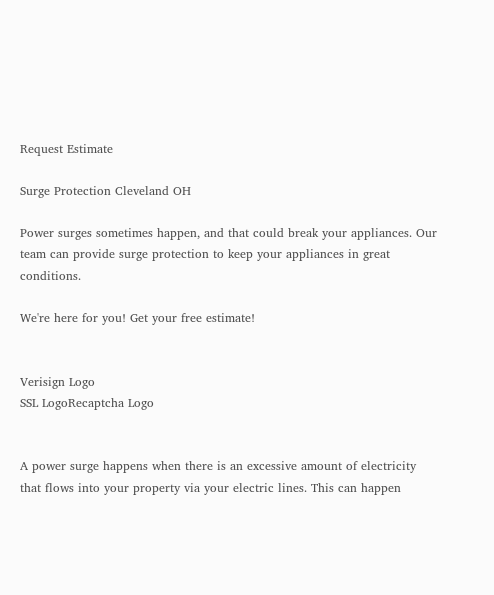Request Estimate

Surge Protection Cleveland OH

Power surges sometimes happen, and that could break your appliances. Our team can provide surge protection to keep your appliances in great conditions.

We're here for you! Get your free estimate!


Verisign Logo
SSL LogoRecaptcha Logo


A power surge happens when there is an excessive amount of electricity that flows into your property via your electric lines. This can happen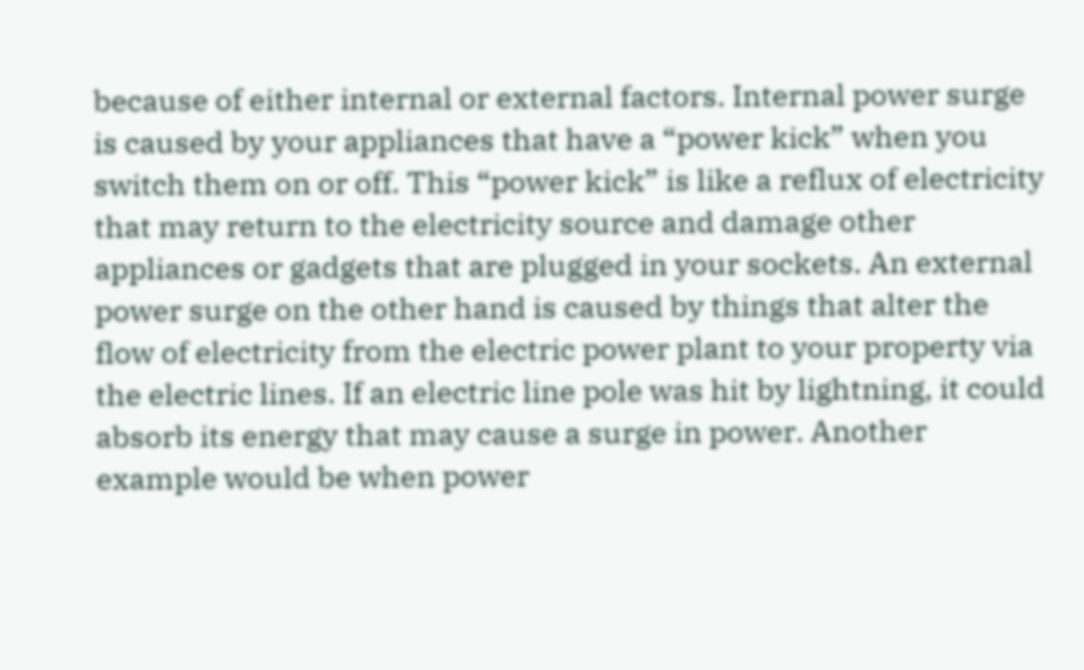because of either internal or external factors. Internal power surge is caused by your appliances that have a “power kick” when you switch them on or off. This “power kick” is like a reflux of electricity that may return to the electricity source and damage other appliances or gadgets that are plugged in your sockets. An external power surge on the other hand is caused by things that alter the flow of electricity from the electric power plant to your property via the electric lines. If an electric line pole was hit by lightning, it could absorb its energy that may cause a surge in power. Another example would be when power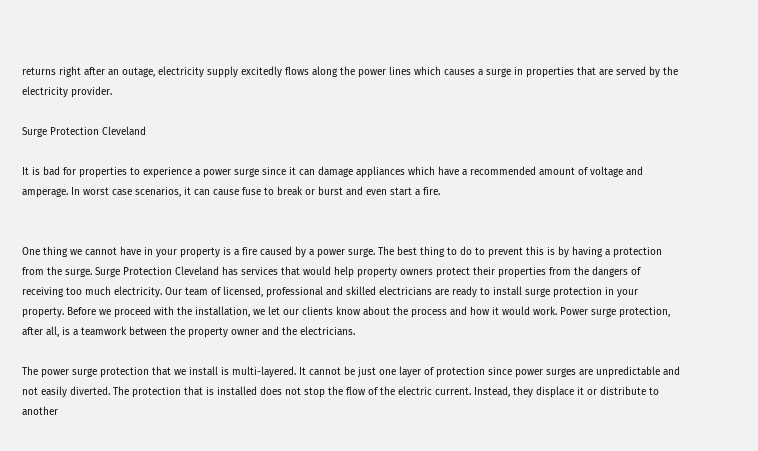returns right after an outage, electricity supply excitedly flows along the power lines which causes a surge in properties that are served by the electricity provider.

Surge Protection Cleveland

It is bad for properties to experience a power surge since it can damage appliances which have a recommended amount of voltage and amperage. In worst case scenarios, it can cause fuse to break or burst and even start a fire.


One thing we cannot have in your property is a fire caused by a power surge. The best thing to do to prevent this is by having a protection from the surge. Surge Protection Cleveland has services that would help property owners protect their properties from the dangers of receiving too much electricity. Our team of licensed, professional and skilled electricians are ready to install surge protection in your property. Before we proceed with the installation, we let our clients know about the process and how it would work. Power surge protection, after all, is a teamwork between the property owner and the electricians.

The power surge protection that we install is multi-layered. It cannot be just one layer of protection since power surges are unpredictable and not easily diverted. The protection that is installed does not stop the flow of the electric current. Instead, they displace it or distribute to another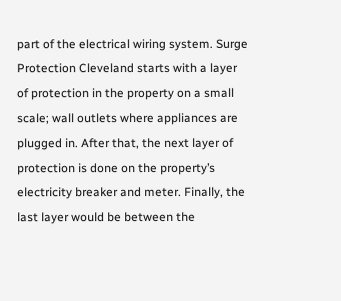part of the electrical wiring system. Surge Protection Cleveland starts with a layer of protection in the property on a small scale; wall outlets where appliances are plugged in. After that, the next layer of protection is done on the property’s electricity breaker and meter. Finally, the last layer would be between the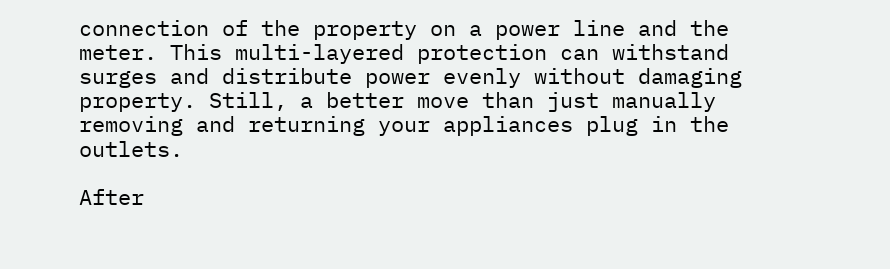connection of the property on a power line and the meter. This multi-layered protection can withstand surges and distribute power evenly without damaging property. Still, a better move than just manually removing and returning your appliances plug in the outlets.

After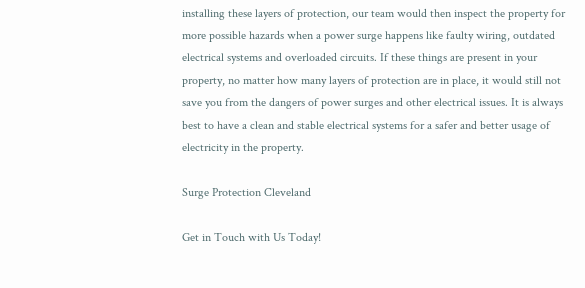installing these layers of protection, our team would then inspect the property for more possible hazards when a power surge happens like faulty wiring, outdated electrical systems and overloaded circuits. If these things are present in your property, no matter how many layers of protection are in place, it would still not save you from the dangers of power surges and other electrical issues. It is always best to have a clean and stable electrical systems for a safer and better usage of electricity in the property.

Surge Protection Cleveland

Get in Touch with Us Today!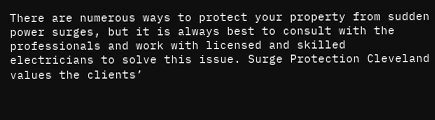There are numerous ways to protect your property from sudden power surges, but it is always best to consult with the professionals and work with licensed and skilled electricians to solve this issue. Surge Protection Cleveland values the clients’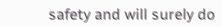safety and will surely do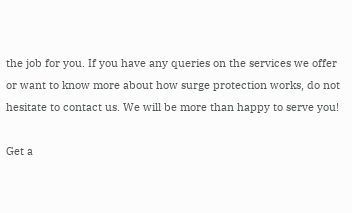the job for you. If you have any queries on the services we offer or want to know more about how surge protection works, do not hesitate to contact us. We will be more than happy to serve you!

Get a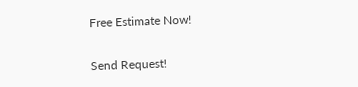Free Estimate Now!

Send Request!